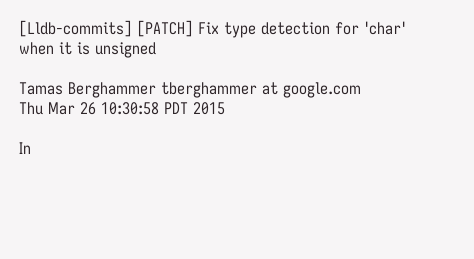[Lldb-commits] [PATCH] Fix type detection for 'char' when it is unsigned

Tamas Berghammer tberghammer at google.com
Thu Mar 26 10:30:58 PDT 2015

In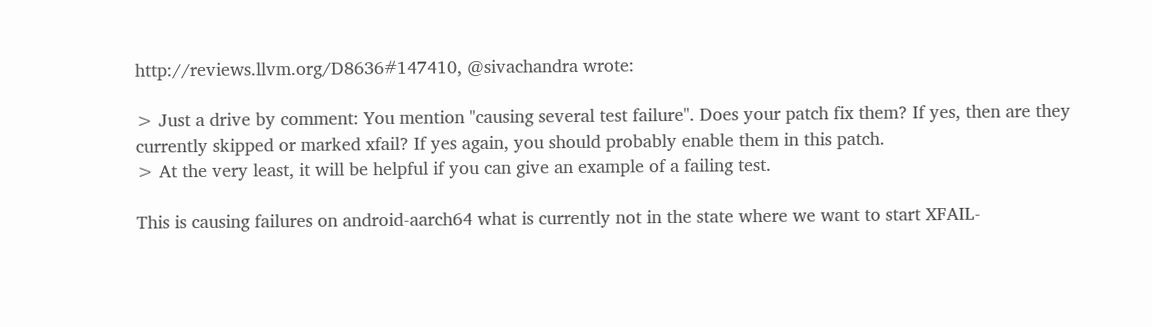http://reviews.llvm.org/D8636#147410, @sivachandra wrote:

> Just a drive by comment: You mention "causing several test failure". Does your patch fix them? If yes, then are they currently skipped or marked xfail? If yes again, you should probably enable them in this patch.
> At the very least, it will be helpful if you can give an example of a failing test.

This is causing failures on android-aarch64 what is currently not in the state where we want to start XFAIL-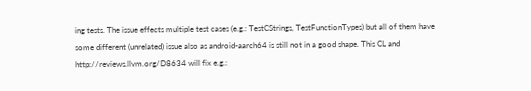ing tests. The issue effects multiple test cases (e.g.: TestCStrings, TestFunctionTypes) but all of them have some different (unrelated) issue also as android-aarch64 is still not in a good shape. This CL and http://reviews.llvm.org/D8634 will fix e.g.: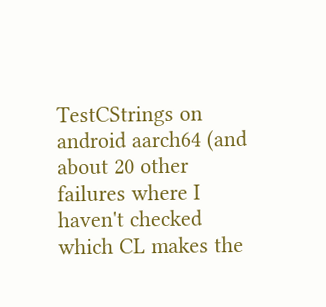TestCStrings on android aarch64 (and about 20 other failures where I haven't checked which CL makes the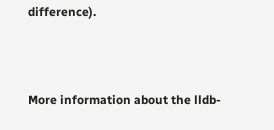difference).



More information about the lldb-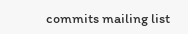commits mailing list